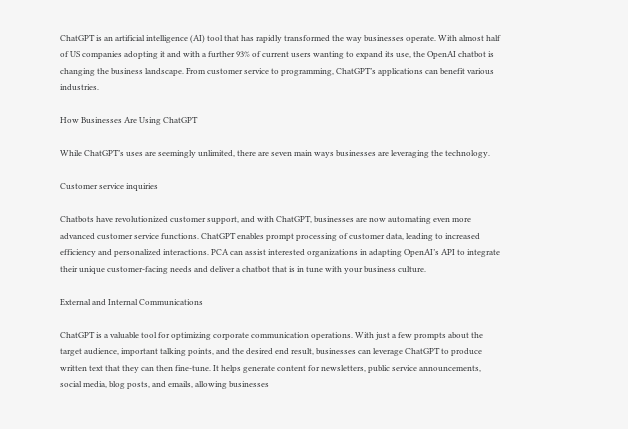ChatGPT is an artificial intelligence (AI) tool that has rapidly transformed the way businesses operate. With almost half of US companies adopting it and with a further 93% of current users wanting to expand its use, the OpenAI chatbot is changing the business landscape. From customer service to programming, ChatGPT’s applications can benefit various industries.

How Businesses Are Using ChatGPT

While ChatGPT’s uses are seemingly unlimited, there are seven main ways businesses are leveraging the technology.

Customer service inquiries

Chatbots have revolutionized customer support, and with ChatGPT, businesses are now automating even more advanced customer service functions. ChatGPT enables prompt processing of customer data, leading to increased efficiency and personalized interactions. PCA can assist interested organizations in adapting OpenAI’s API to integrate their unique customer-facing needs and deliver a chatbot that is in tune with your business culture.

External and Internal Communications

ChatGPT is a valuable tool for optimizing corporate communication operations. With just a few prompts about the target audience, important talking points, and the desired end result, businesses can leverage ChatGPT to produce written text that they can then fine-tune. It helps generate content for newsletters, public service announcements, social media, blog posts, and emails, allowing businesses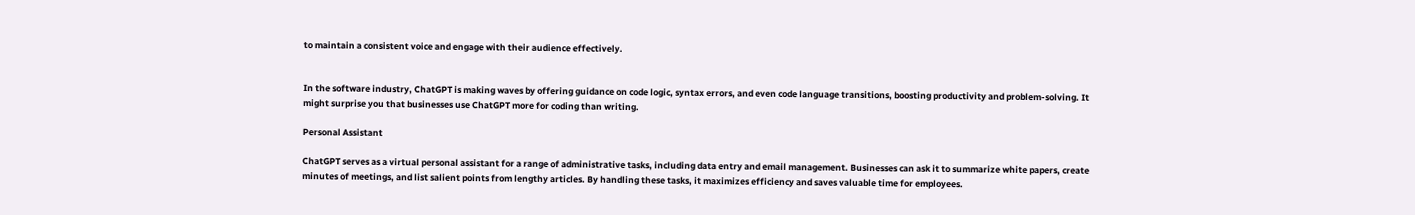to maintain a consistent voice and engage with their audience effectively.


In the software industry, ChatGPT is making waves by offering guidance on code logic, syntax errors, and even code language transitions, boosting productivity and problem-solving. It might surprise you that businesses use ChatGPT more for coding than writing.

Personal Assistant

ChatGPT serves as a virtual personal assistant for a range of administrative tasks, including data entry and email management. Businesses can ask it to summarize white papers, create minutes of meetings, and list salient points from lengthy articles. By handling these tasks, it maximizes efficiency and saves valuable time for employees.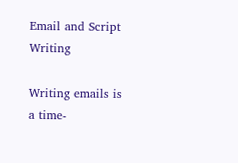Email and Script Writing

Writing emails is a time-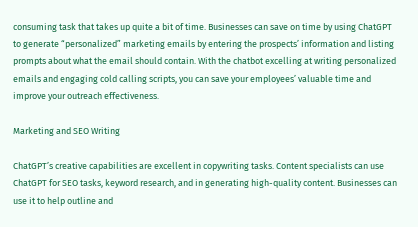consuming task that takes up quite a bit of time. Businesses can save on time by using ChatGPT to generate “personalized” marketing emails by entering the prospects’ information and listing prompts about what the email should contain. With the chatbot excelling at writing personalized emails and engaging cold calling scripts, you can save your employees’ valuable time and improve your outreach effectiveness.

Marketing and SEO Writing

ChatGPT’s creative capabilities are excellent in copywriting tasks. Content specialists can use ChatGPT for SEO tasks, keyword research, and in generating high-quality content. Businesses can use it to help outline and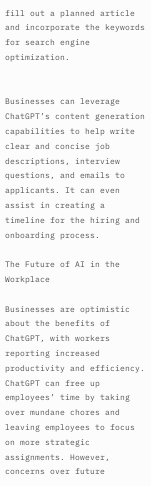fill out a planned article and incorporate the keywords for search engine optimization.


Businesses can leverage ChatGPT’s content generation capabilities to help write clear and concise job descriptions, interview questions, and emails to applicants. It can even assist in creating a timeline for the hiring and onboarding process.

The Future of AI in the Workplace

Businesses are optimistic about the benefits of ChatGPT, with workers reporting increased productivity and efficiency. ChatGPT can free up employees’ time by taking over mundane chores and leaving employees to focus on more strategic assignments. However, concerns over future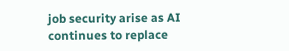job security arise as AI continues to replace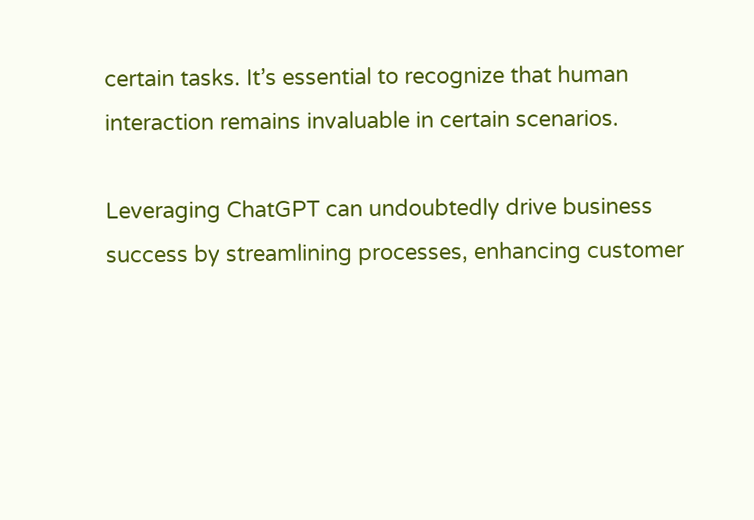certain tasks. It’s essential to recognize that human interaction remains invaluable in certain scenarios.

Leveraging ChatGPT can undoubtedly drive business success by streamlining processes, enhancing customer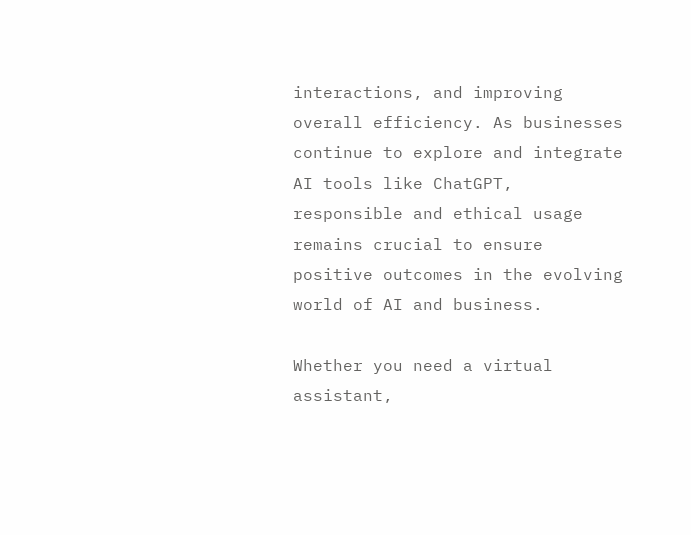interactions, and improving overall efficiency. As businesses continue to explore and integrate AI tools like ChatGPT, responsible and ethical usage remains crucial to ensure positive outcomes in the evolving world of AI and business.

Whether you need a virtual assistant,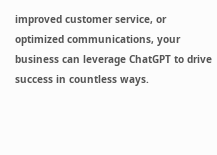improved customer service, or optimized communications, your business can leverage ChatGPT to drive success in countless ways.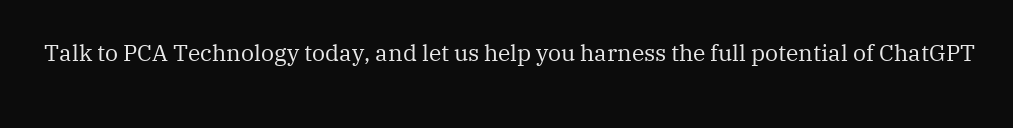Talk to PCA Technology today, and let us help you harness the full potential of ChatGPT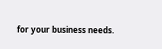for your business needs.